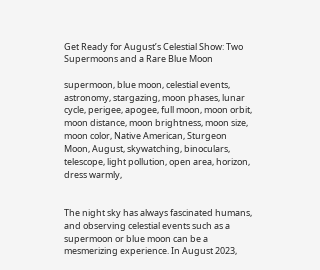Get Ready for August’s Celestial Show: Two Supermoons and a Rare Blue Moon

supermoon, blue moon, celestial events, astronomy, stargazing, moon phases, lunar cycle, perigee, apogee, full moon, moon orbit, moon distance, moon brightness, moon size, moon color, Native American, Sturgeon Moon, August, skywatching, binoculars, telescope, light pollution, open area, horizon, dress warmly,


The night sky has always fascinated humans, and observing celestial events such as a supermoon or blue moon can be a mesmerizing experience. In August 2023,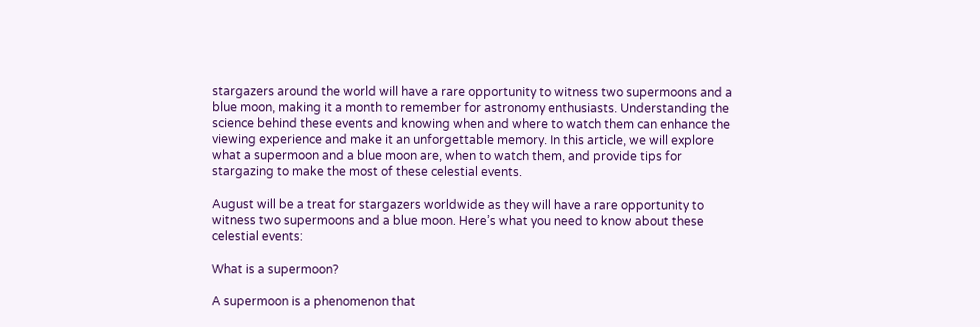stargazers around the world will have a rare opportunity to witness two supermoons and a blue moon, making it a month to remember for astronomy enthusiasts. Understanding the science behind these events and knowing when and where to watch them can enhance the viewing experience and make it an unforgettable memory. In this article, we will explore what a supermoon and a blue moon are, when to watch them, and provide tips for stargazing to make the most of these celestial events.

August will be a treat for stargazers worldwide as they will have a rare opportunity to witness two supermoons and a blue moon. Here’s what you need to know about these celestial events:

What is a supermoon?

A supermoon is a phenomenon that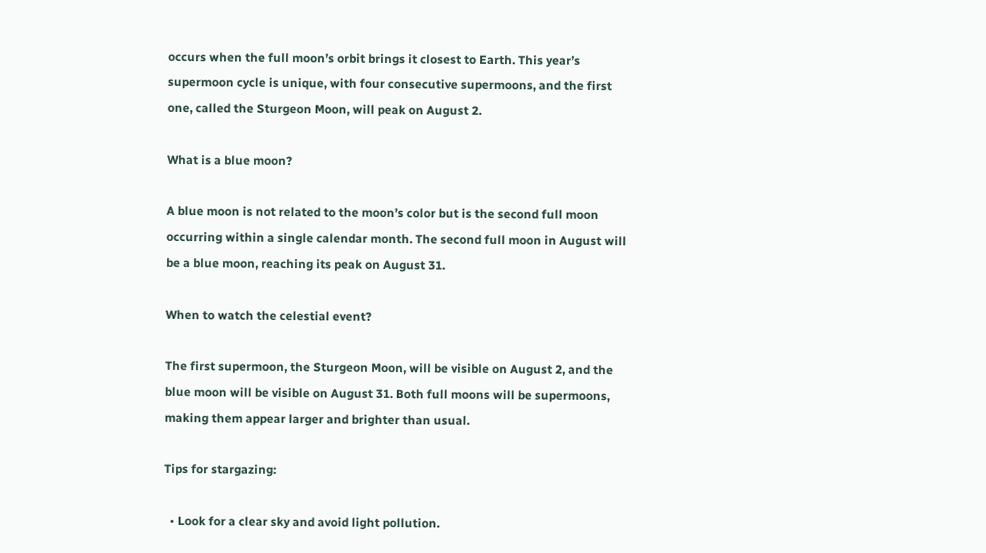occurs when the full moon’s orbit brings it closest to Earth. This year’s supermoon cycle is unique, with four consecutive supermoons, and the first one, called the Sturgeon Moon, will peak on August 2.

What is a blue moon?

A blue moon is not related to the moon’s color but is the second full moon occurring within a single calendar month. The second full moon in August will be a blue moon, reaching its peak on August 31.

When to watch the celestial event?

The first supermoon, the Sturgeon Moon, will be visible on August 2, and the blue moon will be visible on August 31. Both full moons will be supermoons, making them appear larger and brighter than usual.

Tips for stargazing:

  • Look for a clear sky and avoid light pollution.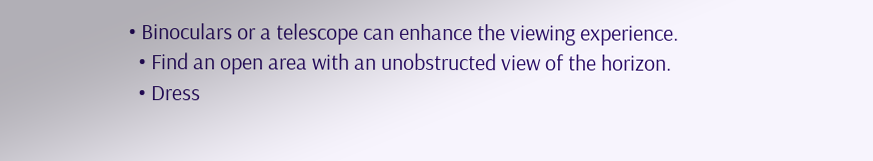• Binoculars or a telescope can enhance the viewing experience.
  • Find an open area with an unobstructed view of the horizon.
  • Dress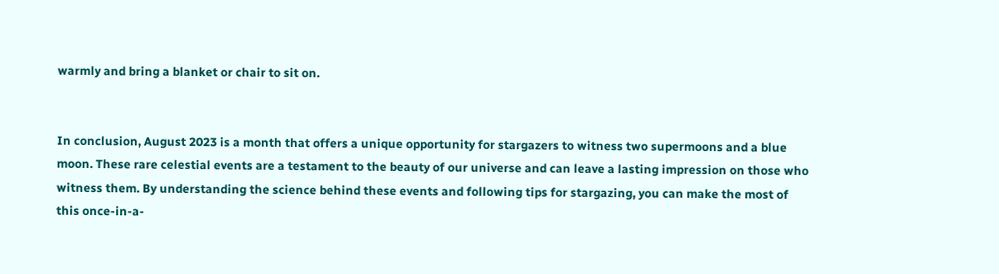warmly and bring a blanket or chair to sit on.


In conclusion, August 2023 is a month that offers a unique opportunity for stargazers to witness two supermoons and a blue moon. These rare celestial events are a testament to the beauty of our universe and can leave a lasting impression on those who witness them. By understanding the science behind these events and following tips for stargazing, you can make the most of this once-in-a-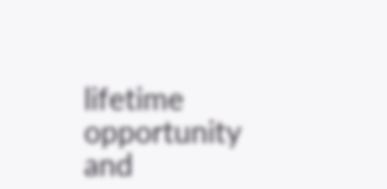lifetime opportunity and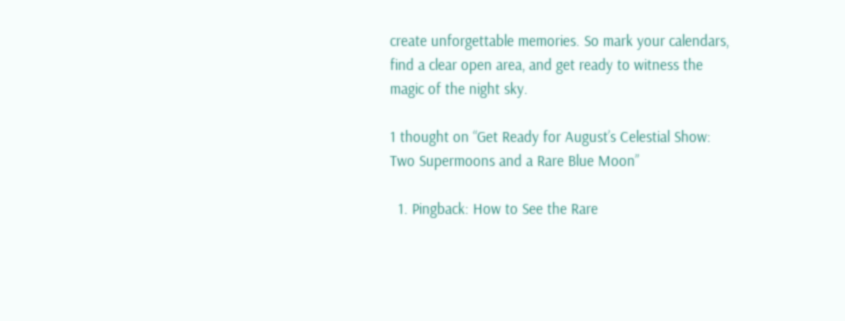create unforgettable memories. So mark your calendars, find a clear open area, and get ready to witness the magic of the night sky.

1 thought on “Get Ready for August’s Celestial Show: Two Supermoons and a Rare Blue Moon”

  1. Pingback: How to See the Rare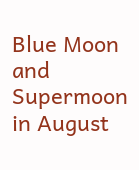Blue Moon and Supermoon in August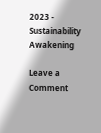2023 - Sustainability Awakening

Leave a Comment